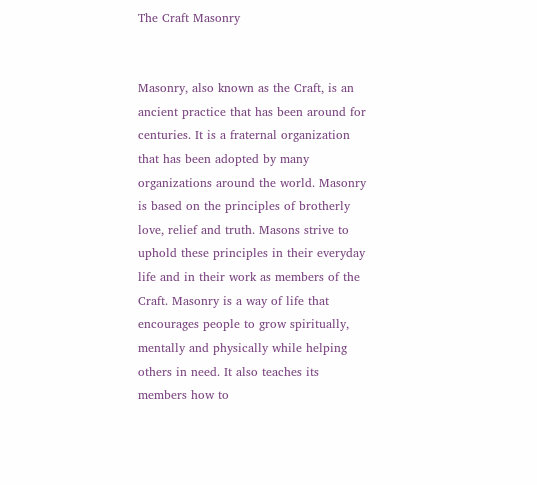The Craft Masonry


Masonry, also known as the Craft, is an ancient practice that has been around for centuries. It is a fraternal organization that has been adopted by many organizations around the world. Masonry is based on the principles of brotherly love, relief and truth. Masons strive to uphold these principles in their everyday life and in their work as members of the Craft. Masonry is a way of life that encourages people to grow spiritually, mentally and physically while helping others in need. It also teaches its members how to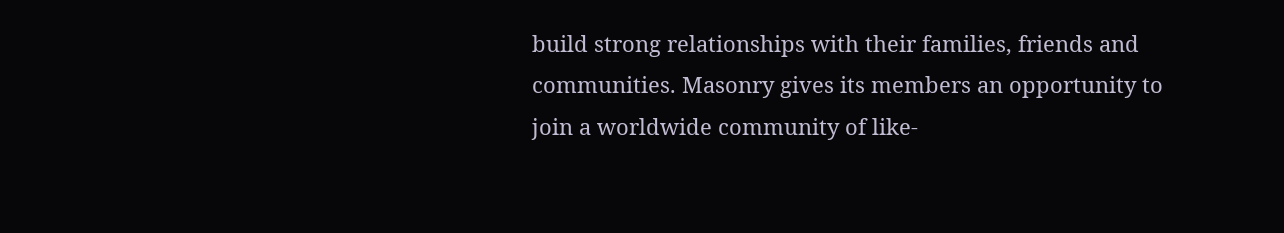build strong relationships with their families, friends and communities. Masonry gives its members an opportunity to join a worldwide community of like-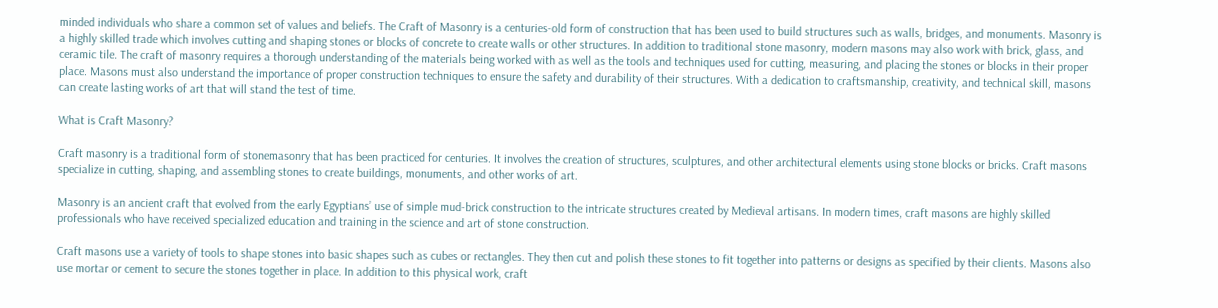minded individuals who share a common set of values and beliefs. The Craft of Masonry is a centuries-old form of construction that has been used to build structures such as walls, bridges, and monuments. Masonry is a highly skilled trade which involves cutting and shaping stones or blocks of concrete to create walls or other structures. In addition to traditional stone masonry, modern masons may also work with brick, glass, and ceramic tile. The craft of masonry requires a thorough understanding of the materials being worked with as well as the tools and techniques used for cutting, measuring, and placing the stones or blocks in their proper place. Masons must also understand the importance of proper construction techniques to ensure the safety and durability of their structures. With a dedication to craftsmanship, creativity, and technical skill, masons can create lasting works of art that will stand the test of time.

What is Craft Masonry?

Craft masonry is a traditional form of stonemasonry that has been practiced for centuries. It involves the creation of structures, sculptures, and other architectural elements using stone blocks or bricks. Craft masons specialize in cutting, shaping, and assembling stones to create buildings, monuments, and other works of art.

Masonry is an ancient craft that evolved from the early Egyptians’ use of simple mud-brick construction to the intricate structures created by Medieval artisans. In modern times, craft masons are highly skilled professionals who have received specialized education and training in the science and art of stone construction.

Craft masons use a variety of tools to shape stones into basic shapes such as cubes or rectangles. They then cut and polish these stones to fit together into patterns or designs as specified by their clients. Masons also use mortar or cement to secure the stones together in place. In addition to this physical work, craft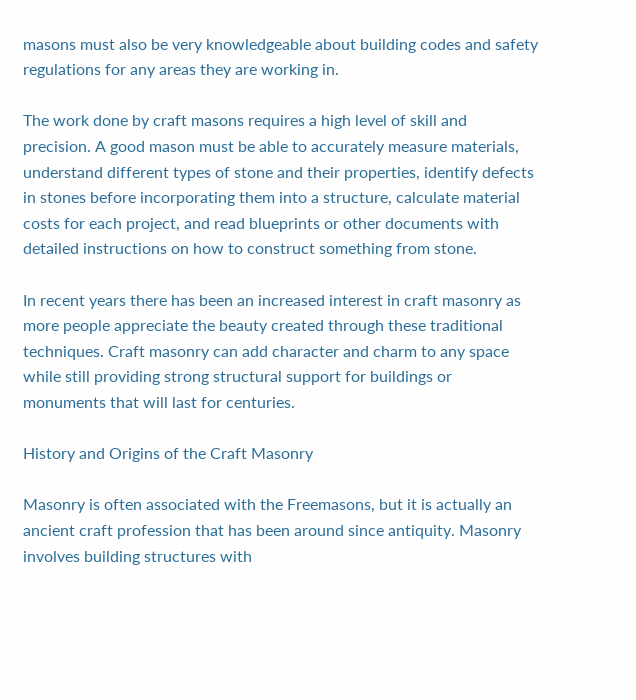masons must also be very knowledgeable about building codes and safety regulations for any areas they are working in.

The work done by craft masons requires a high level of skill and precision. A good mason must be able to accurately measure materials, understand different types of stone and their properties, identify defects in stones before incorporating them into a structure, calculate material costs for each project, and read blueprints or other documents with detailed instructions on how to construct something from stone.

In recent years there has been an increased interest in craft masonry as more people appreciate the beauty created through these traditional techniques. Craft masonry can add character and charm to any space while still providing strong structural support for buildings or monuments that will last for centuries.

History and Origins of the Craft Masonry

Masonry is often associated with the Freemasons, but it is actually an ancient craft profession that has been around since antiquity. Masonry involves building structures with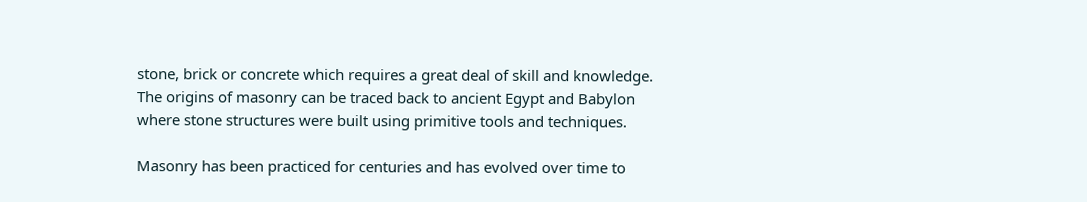stone, brick or concrete which requires a great deal of skill and knowledge. The origins of masonry can be traced back to ancient Egypt and Babylon where stone structures were built using primitive tools and techniques.

Masonry has been practiced for centuries and has evolved over time to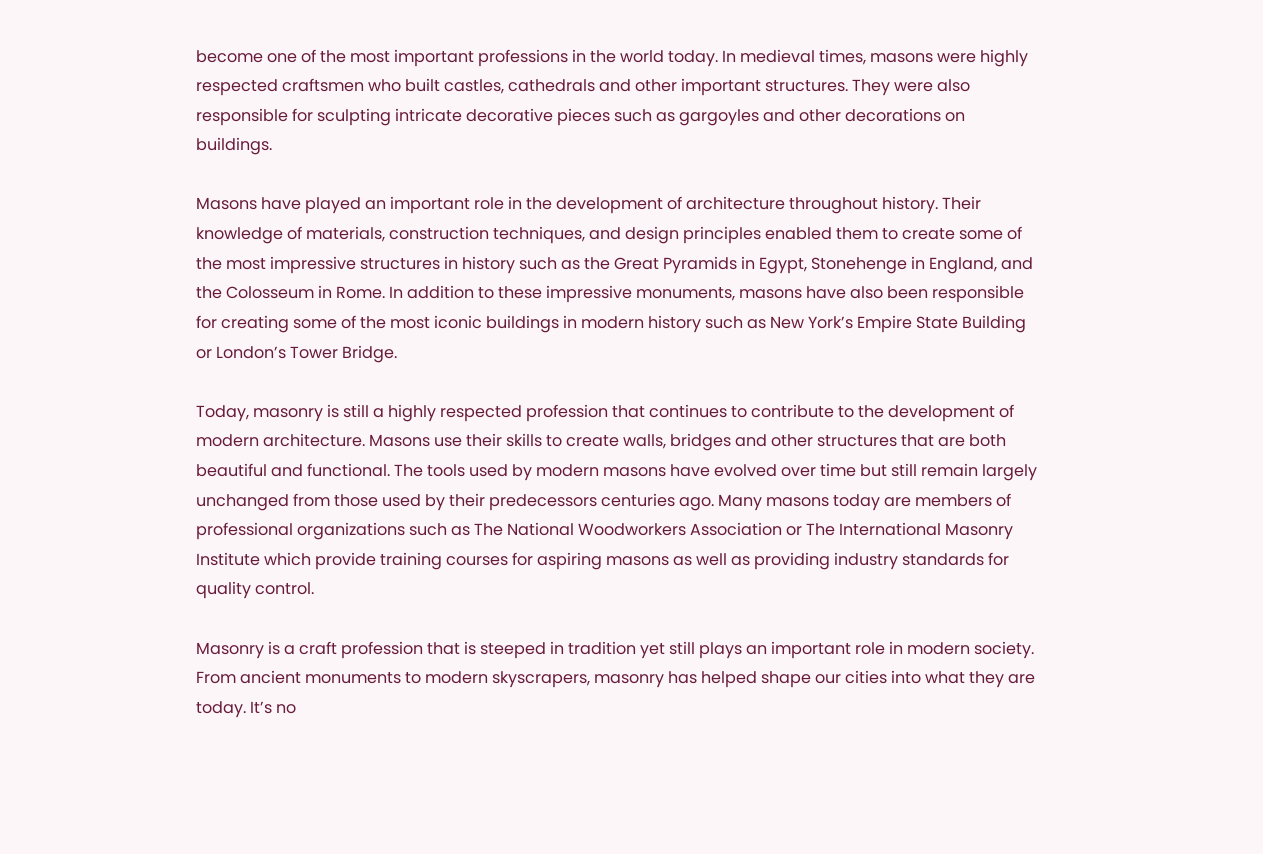become one of the most important professions in the world today. In medieval times, masons were highly respected craftsmen who built castles, cathedrals and other important structures. They were also responsible for sculpting intricate decorative pieces such as gargoyles and other decorations on buildings.

Masons have played an important role in the development of architecture throughout history. Their knowledge of materials, construction techniques, and design principles enabled them to create some of the most impressive structures in history such as the Great Pyramids in Egypt, Stonehenge in England, and the Colosseum in Rome. In addition to these impressive monuments, masons have also been responsible for creating some of the most iconic buildings in modern history such as New York’s Empire State Building or London’s Tower Bridge.

Today, masonry is still a highly respected profession that continues to contribute to the development of modern architecture. Masons use their skills to create walls, bridges and other structures that are both beautiful and functional. The tools used by modern masons have evolved over time but still remain largely unchanged from those used by their predecessors centuries ago. Many masons today are members of professional organizations such as The National Woodworkers Association or The International Masonry Institute which provide training courses for aspiring masons as well as providing industry standards for quality control.

Masonry is a craft profession that is steeped in tradition yet still plays an important role in modern society. From ancient monuments to modern skyscrapers, masonry has helped shape our cities into what they are today. It’s no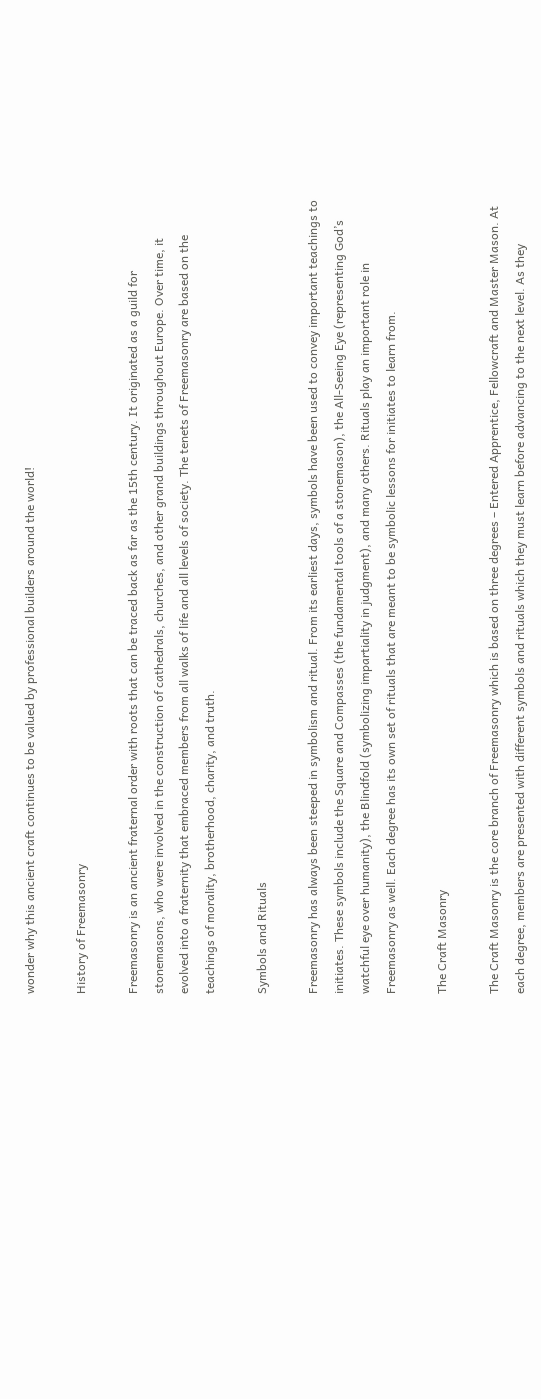wonder why this ancient craft continues to be valued by professional builders around the world!

History of Freemasonry

Freemasonry is an ancient fraternal order with roots that can be traced back as far as the 15th century. It originated as a guild for stonemasons, who were involved in the construction of cathedrals, churches, and other grand buildings throughout Europe. Over time, it evolved into a fraternity that embraced members from all walks of life and all levels of society. The tenets of Freemasonry are based on the teachings of morality, brotherhood, charity, and truth.

Symbols and Rituals

Freemasonry has always been steeped in symbolism and ritual. From its earliest days, symbols have been used to convey important teachings to initiates. These symbols include the Square and Compasses (the fundamental tools of a stonemason), the All-Seeing Eye (representing God’s watchful eye over humanity), the Blindfold (symbolizing impartiality in judgment), and many others. Rituals play an important role in Freemasonry as well. Each degree has its own set of rituals that are meant to be symbolic lessons for initiates to learn from.

The Craft Masonry

The Craft Masonry is the core branch of Freemasonry which is based on three degrees – Entered Apprentice, Fellowcraft and Master Mason. At each degree, members are presented with different symbols and rituals which they must learn before advancing to the next level. As they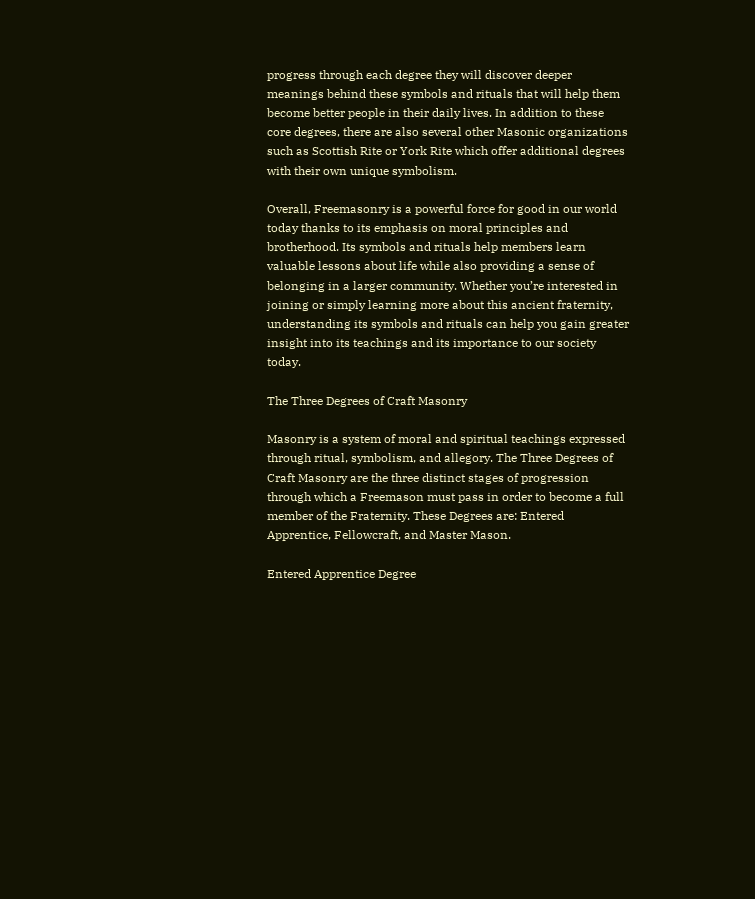progress through each degree they will discover deeper meanings behind these symbols and rituals that will help them become better people in their daily lives. In addition to these core degrees, there are also several other Masonic organizations such as Scottish Rite or York Rite which offer additional degrees with their own unique symbolism.

Overall, Freemasonry is a powerful force for good in our world today thanks to its emphasis on moral principles and brotherhood. Its symbols and rituals help members learn valuable lessons about life while also providing a sense of belonging in a larger community. Whether you’re interested in joining or simply learning more about this ancient fraternity, understanding its symbols and rituals can help you gain greater insight into its teachings and its importance to our society today.

The Three Degrees of Craft Masonry

Masonry is a system of moral and spiritual teachings expressed through ritual, symbolism, and allegory. The Three Degrees of Craft Masonry are the three distinct stages of progression through which a Freemason must pass in order to become a full member of the Fraternity. These Degrees are: Entered Apprentice, Fellowcraft, and Master Mason.

Entered Apprentice Degree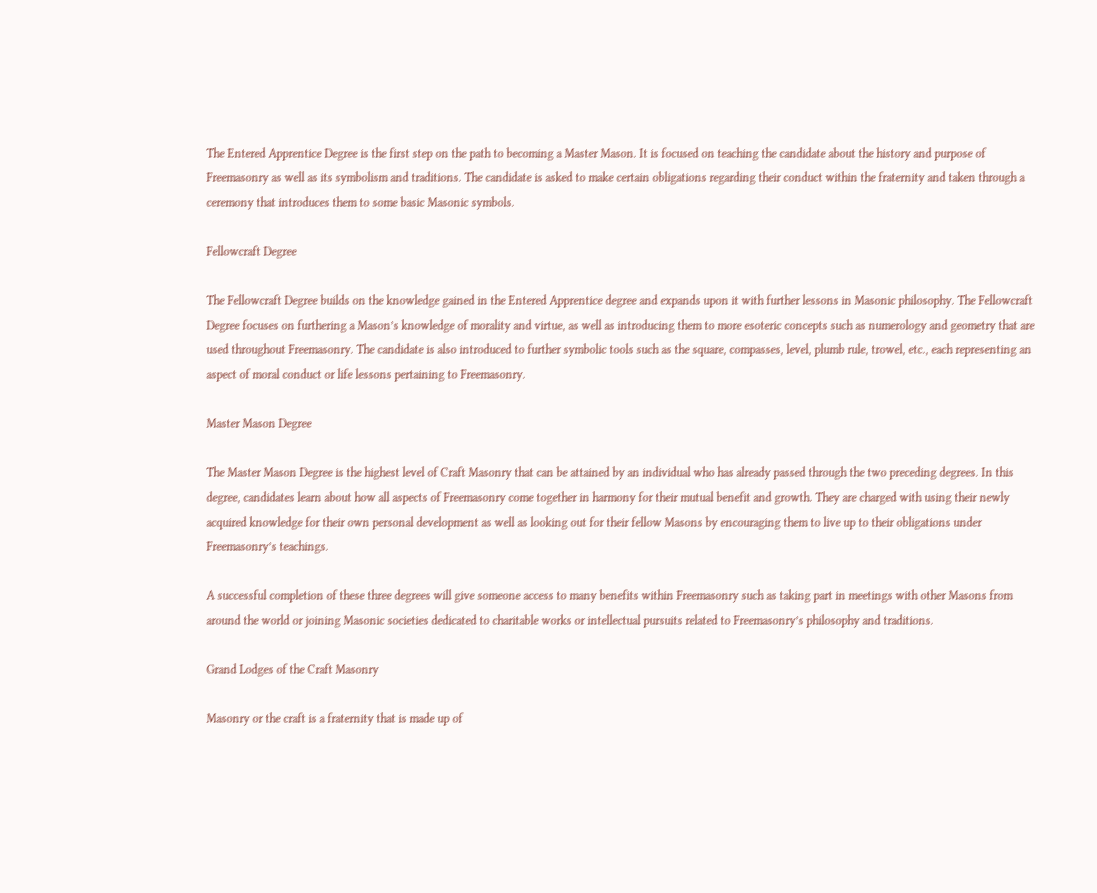The Entered Apprentice Degree is the first step on the path to becoming a Master Mason. It is focused on teaching the candidate about the history and purpose of Freemasonry as well as its symbolism and traditions. The candidate is asked to make certain obligations regarding their conduct within the fraternity and taken through a ceremony that introduces them to some basic Masonic symbols.

Fellowcraft Degree

The Fellowcraft Degree builds on the knowledge gained in the Entered Apprentice degree and expands upon it with further lessons in Masonic philosophy. The Fellowcraft Degree focuses on furthering a Mason’s knowledge of morality and virtue, as well as introducing them to more esoteric concepts such as numerology and geometry that are used throughout Freemasonry. The candidate is also introduced to further symbolic tools such as the square, compasses, level, plumb rule, trowel, etc., each representing an aspect of moral conduct or life lessons pertaining to Freemasonry.

Master Mason Degree

The Master Mason Degree is the highest level of Craft Masonry that can be attained by an individual who has already passed through the two preceding degrees. In this degree, candidates learn about how all aspects of Freemasonry come together in harmony for their mutual benefit and growth. They are charged with using their newly acquired knowledge for their own personal development as well as looking out for their fellow Masons by encouraging them to live up to their obligations under Freemasonry’s teachings.

A successful completion of these three degrees will give someone access to many benefits within Freemasonry such as taking part in meetings with other Masons from around the world or joining Masonic societies dedicated to charitable works or intellectual pursuits related to Freemasonry’s philosophy and traditions.

Grand Lodges of the Craft Masonry

Masonry or the craft is a fraternity that is made up of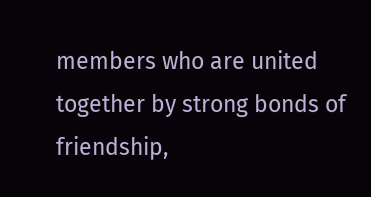members who are united together by strong bonds of friendship,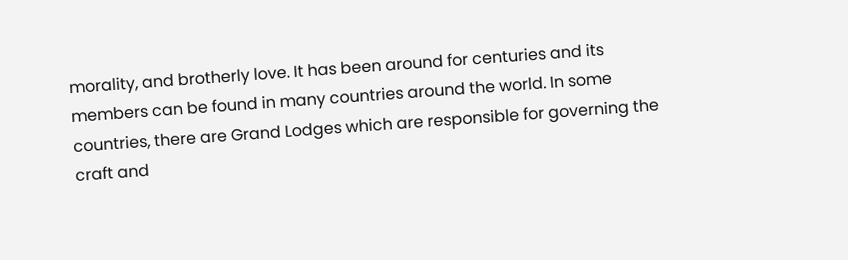morality, and brotherly love. It has been around for centuries and its members can be found in many countries around the world. In some countries, there are Grand Lodges which are responsible for governing the craft and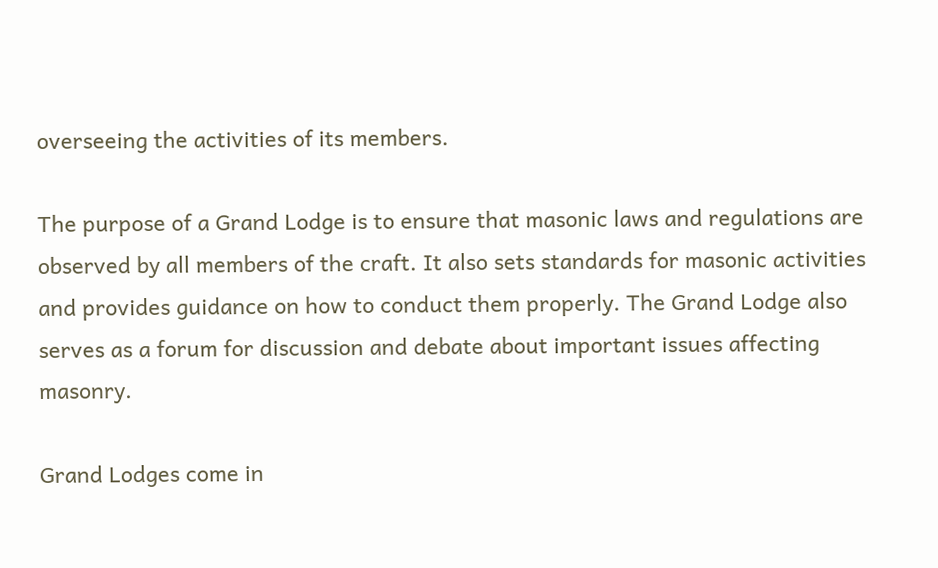overseeing the activities of its members.

The purpose of a Grand Lodge is to ensure that masonic laws and regulations are observed by all members of the craft. It also sets standards for masonic activities and provides guidance on how to conduct them properly. The Grand Lodge also serves as a forum for discussion and debate about important issues affecting masonry.

Grand Lodges come in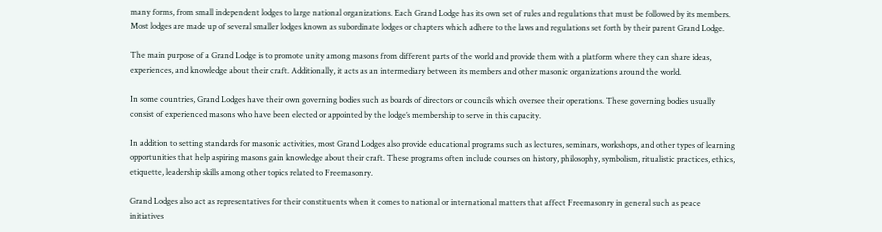many forms, from small independent lodges to large national organizations. Each Grand Lodge has its own set of rules and regulations that must be followed by its members. Most lodges are made up of several smaller lodges known as subordinate lodges or chapters which adhere to the laws and regulations set forth by their parent Grand Lodge.

The main purpose of a Grand Lodge is to promote unity among masons from different parts of the world and provide them with a platform where they can share ideas, experiences, and knowledge about their craft. Additionally, it acts as an intermediary between its members and other masonic organizations around the world.

In some countries, Grand Lodges have their own governing bodies such as boards of directors or councils which oversee their operations. These governing bodies usually consist of experienced masons who have been elected or appointed by the lodge’s membership to serve in this capacity.

In addition to setting standards for masonic activities, most Grand Lodges also provide educational programs such as lectures, seminars, workshops, and other types of learning opportunities that help aspiring masons gain knowledge about their craft. These programs often include courses on history, philosophy, symbolism, ritualistic practices, ethics, etiquette, leadership skills among other topics related to Freemasonry.

Grand Lodges also act as representatives for their constituents when it comes to national or international matters that affect Freemasonry in general such as peace initiatives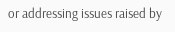or addressing issues raised by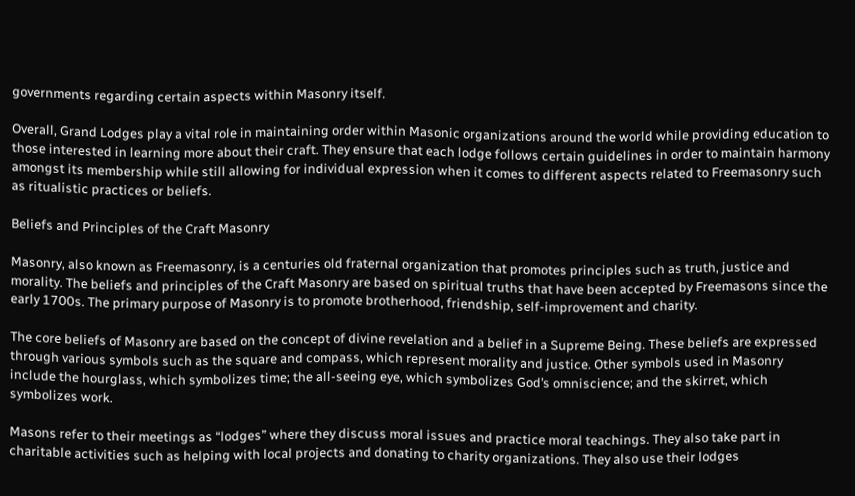governments regarding certain aspects within Masonry itself.

Overall, Grand Lodges play a vital role in maintaining order within Masonic organizations around the world while providing education to those interested in learning more about their craft. They ensure that each lodge follows certain guidelines in order to maintain harmony amongst its membership while still allowing for individual expression when it comes to different aspects related to Freemasonry such as ritualistic practices or beliefs.

Beliefs and Principles of the Craft Masonry

Masonry, also known as Freemasonry, is a centuries old fraternal organization that promotes principles such as truth, justice and morality. The beliefs and principles of the Craft Masonry are based on spiritual truths that have been accepted by Freemasons since the early 1700s. The primary purpose of Masonry is to promote brotherhood, friendship, self-improvement and charity.

The core beliefs of Masonry are based on the concept of divine revelation and a belief in a Supreme Being. These beliefs are expressed through various symbols such as the square and compass, which represent morality and justice. Other symbols used in Masonry include the hourglass, which symbolizes time; the all-seeing eye, which symbolizes God’s omniscience; and the skirret, which symbolizes work.

Masons refer to their meetings as “lodges” where they discuss moral issues and practice moral teachings. They also take part in charitable activities such as helping with local projects and donating to charity organizations. They also use their lodges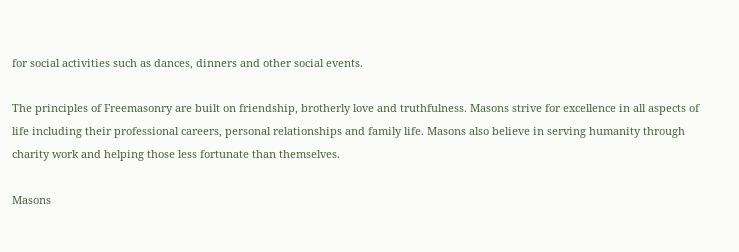for social activities such as dances, dinners and other social events.

The principles of Freemasonry are built on friendship, brotherly love and truthfulness. Masons strive for excellence in all aspects of life including their professional careers, personal relationships and family life. Masons also believe in serving humanity through charity work and helping those less fortunate than themselves.

Masons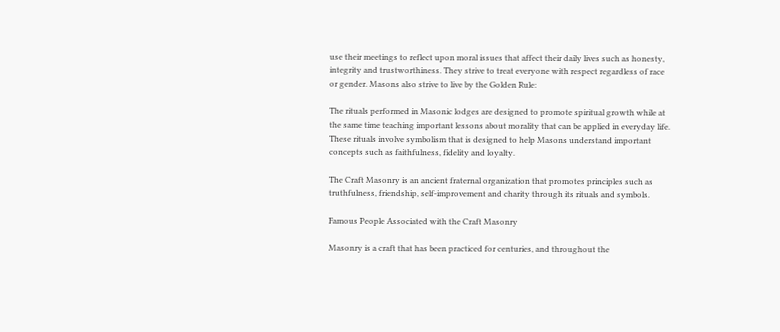use their meetings to reflect upon moral issues that affect their daily lives such as honesty, integrity and trustworthiness. They strive to treat everyone with respect regardless of race or gender. Masons also strive to live by the Golden Rule:

The rituals performed in Masonic lodges are designed to promote spiritual growth while at the same time teaching important lessons about morality that can be applied in everyday life. These rituals involve symbolism that is designed to help Masons understand important concepts such as faithfulness, fidelity and loyalty.

The Craft Masonry is an ancient fraternal organization that promotes principles such as truthfulness, friendship, self-improvement and charity through its rituals and symbols.

Famous People Associated with the Craft Masonry

Masonry is a craft that has been practiced for centuries, and throughout the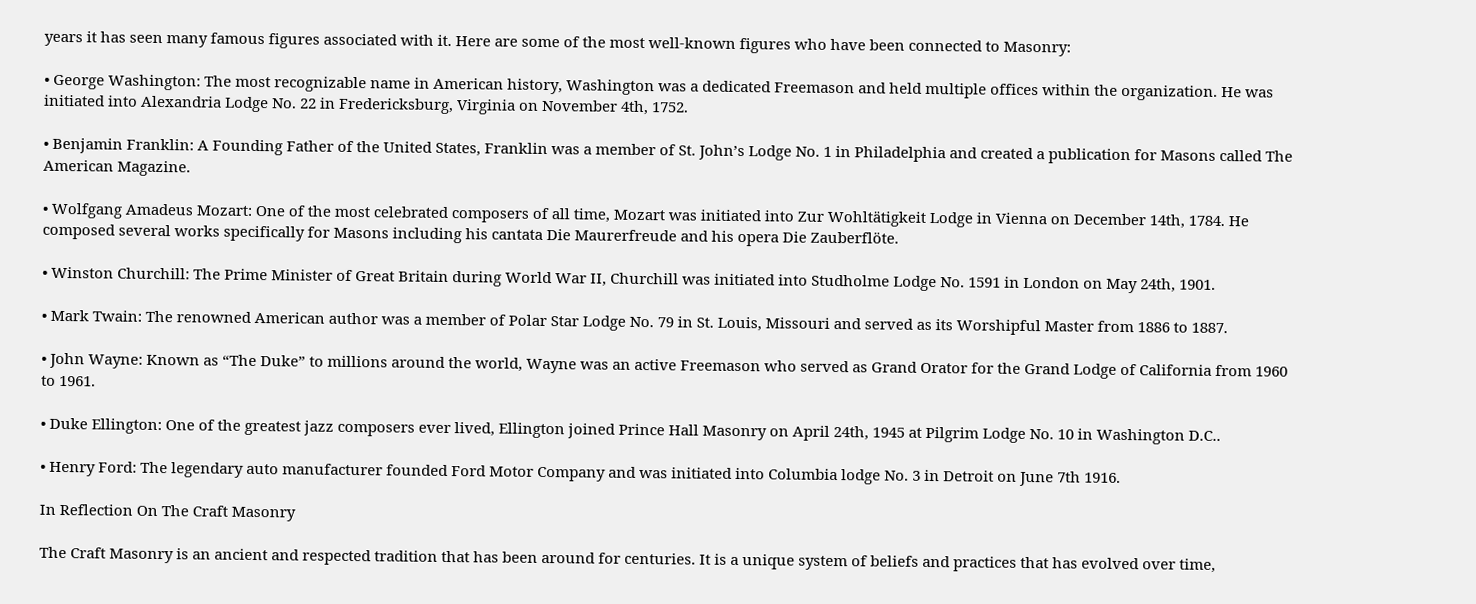years it has seen many famous figures associated with it. Here are some of the most well-known figures who have been connected to Masonry:

• George Washington: The most recognizable name in American history, Washington was a dedicated Freemason and held multiple offices within the organization. He was initiated into Alexandria Lodge No. 22 in Fredericksburg, Virginia on November 4th, 1752.

• Benjamin Franklin: A Founding Father of the United States, Franklin was a member of St. John’s Lodge No. 1 in Philadelphia and created a publication for Masons called The American Magazine.

• Wolfgang Amadeus Mozart: One of the most celebrated composers of all time, Mozart was initiated into Zur Wohltätigkeit Lodge in Vienna on December 14th, 1784. He composed several works specifically for Masons including his cantata Die Maurerfreude and his opera Die Zauberflöte.

• Winston Churchill: The Prime Minister of Great Britain during World War II, Churchill was initiated into Studholme Lodge No. 1591 in London on May 24th, 1901.

• Mark Twain: The renowned American author was a member of Polar Star Lodge No. 79 in St. Louis, Missouri and served as its Worshipful Master from 1886 to 1887.

• John Wayne: Known as “The Duke” to millions around the world, Wayne was an active Freemason who served as Grand Orator for the Grand Lodge of California from 1960 to 1961.

• Duke Ellington: One of the greatest jazz composers ever lived, Ellington joined Prince Hall Masonry on April 24th, 1945 at Pilgrim Lodge No. 10 in Washington D.C..

• Henry Ford: The legendary auto manufacturer founded Ford Motor Company and was initiated into Columbia lodge No. 3 in Detroit on June 7th 1916.

In Reflection On The Craft Masonry

The Craft Masonry is an ancient and respected tradition that has been around for centuries. It is a unique system of beliefs and practices that has evolved over time,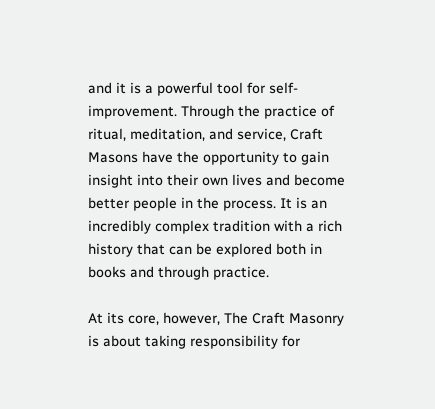and it is a powerful tool for self-improvement. Through the practice of ritual, meditation, and service, Craft Masons have the opportunity to gain insight into their own lives and become better people in the process. It is an incredibly complex tradition with a rich history that can be explored both in books and through practice.

At its core, however, The Craft Masonry is about taking responsibility for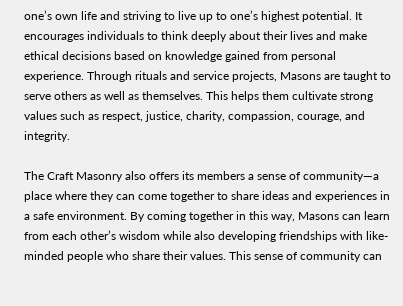one’s own life and striving to live up to one’s highest potential. It encourages individuals to think deeply about their lives and make ethical decisions based on knowledge gained from personal experience. Through rituals and service projects, Masons are taught to serve others as well as themselves. This helps them cultivate strong values such as respect, justice, charity, compassion, courage, and integrity.

The Craft Masonry also offers its members a sense of community—a place where they can come together to share ideas and experiences in a safe environment. By coming together in this way, Masons can learn from each other’s wisdom while also developing friendships with like-minded people who share their values. This sense of community can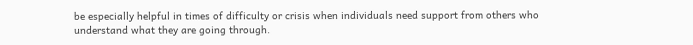be especially helpful in times of difficulty or crisis when individuals need support from others who understand what they are going through.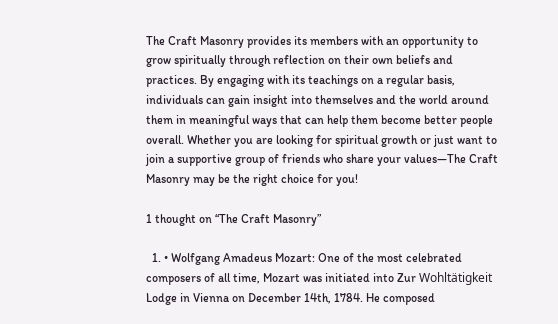The Craft Masonry provides its members with an opportunity to grow spiritually through reflection on their own beliefs and practices. By engaging with its teachings on a regular basis, individuals can gain insight into themselves and the world around them in meaningful ways that can help them become better people overall. Whether you are looking for spiritual growth or just want to join a supportive group of friends who share your values—The Craft Masonry may be the right choice for you!

1 thought on “The Craft Masonry”

  1. • Wolfgang Amadeus Mozart: One of the most celebrated composers of all time, Mozart was initiated into Zur Wohltätigkeit Lodge in Vienna on December 14th, 1784. He composed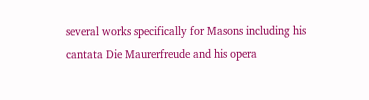several works specifically for Masons including his cantata Die Maurerfreude and his opera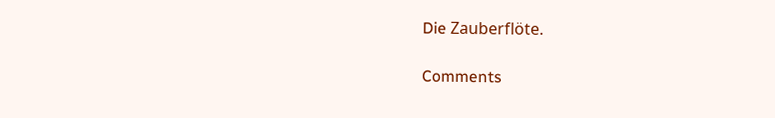Die Zauberflöte.

Comments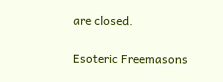are closed.

Esoteric Freemasons